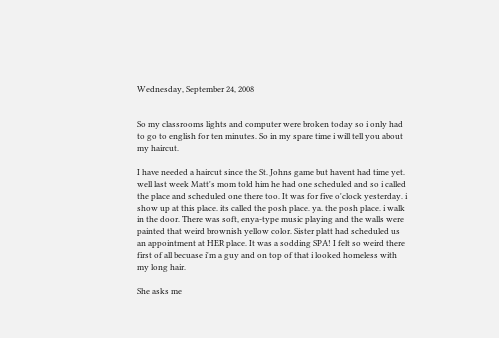Wednesday, September 24, 2008


So my classrooms lights and computer were broken today so i only had to go to english for ten minutes. So in my spare time i will tell you about my haircut.

I have needed a haircut since the St. Johns game but havent had time yet. well last week Matt's mom told him he had one scheduled and so i called the place and scheduled one there too. It was for five o'clock yesterday. i show up at this place. its called the posh place. ya. the posh place. i walk in the door. There was soft, enya-type music playing and the walls were painted that weird brownish yellow color. Sister platt had scheduled us an appointment at HER place. It was a sodding SPA! I felt so weird there first of all becuase i'm a guy and on top of that i looked homeless with my long hair.

She asks me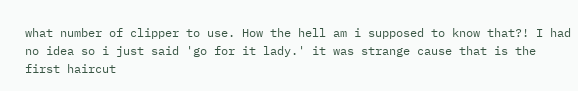what number of clipper to use. How the hell am i supposed to know that?! I had no idea so i just said 'go for it lady.' it was strange cause that is the first haircut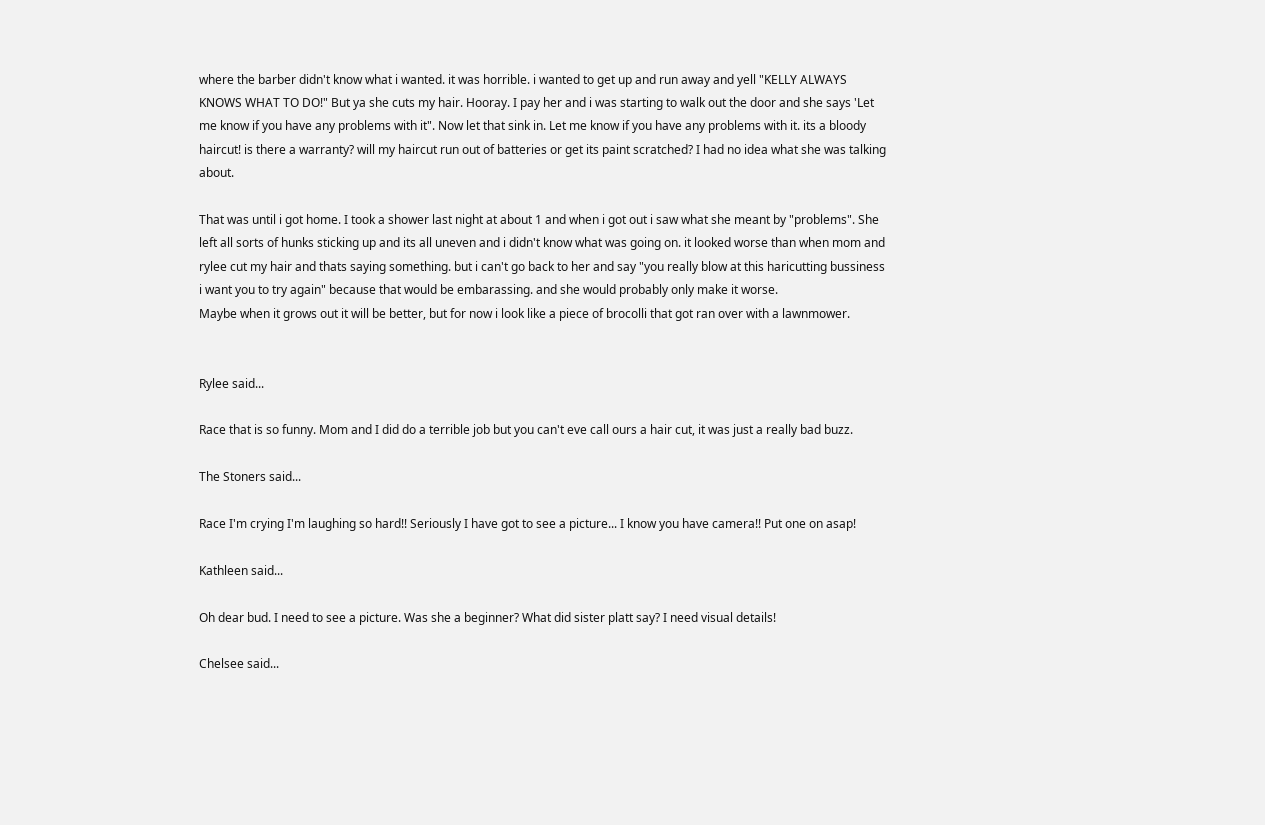where the barber didn't know what i wanted. it was horrible. i wanted to get up and run away and yell "KELLY ALWAYS KNOWS WHAT TO DO!" But ya she cuts my hair. Hooray. I pay her and i was starting to walk out the door and she says 'Let me know if you have any problems with it". Now let that sink in. Let me know if you have any problems with it. its a bloody haircut! is there a warranty? will my haircut run out of batteries or get its paint scratched? I had no idea what she was talking about.

That was until i got home. I took a shower last night at about 1 and when i got out i saw what she meant by "problems". She left all sorts of hunks sticking up and its all uneven and i didn't know what was going on. it looked worse than when mom and rylee cut my hair and thats saying something. but i can't go back to her and say "you really blow at this haricutting bussiness i want you to try again" because that would be embarassing. and she would probably only make it worse.
Maybe when it grows out it will be better, but for now i look like a piece of brocolli that got ran over with a lawnmower.


Rylee said...

Race that is so funny. Mom and I did do a terrible job but you can't eve call ours a hair cut, it was just a really bad buzz.

The Stoners said...

Race I'm crying I'm laughing so hard!! Seriously I have got to see a picture... I know you have camera!! Put one on asap!

Kathleen said...

Oh dear bud. I need to see a picture. Was she a beginner? What did sister platt say? I need visual details!

Chelsee said...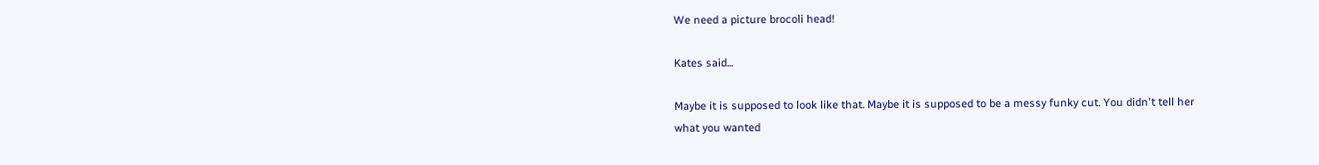We need a picture brocoli head!

Kates said...

Maybe it is supposed to look like that. Maybe it is supposed to be a messy funky cut. You didn't tell her what you wanted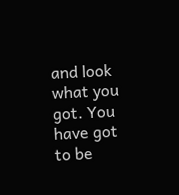and look what you got. You have got to be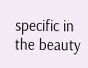specific in the beauty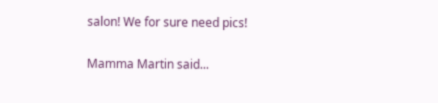salon! We for sure need pics!

Mamma Martin said...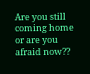Are you still coming home or are you afraid now??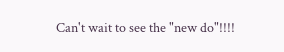Can't wait to see the "new do"!!!!